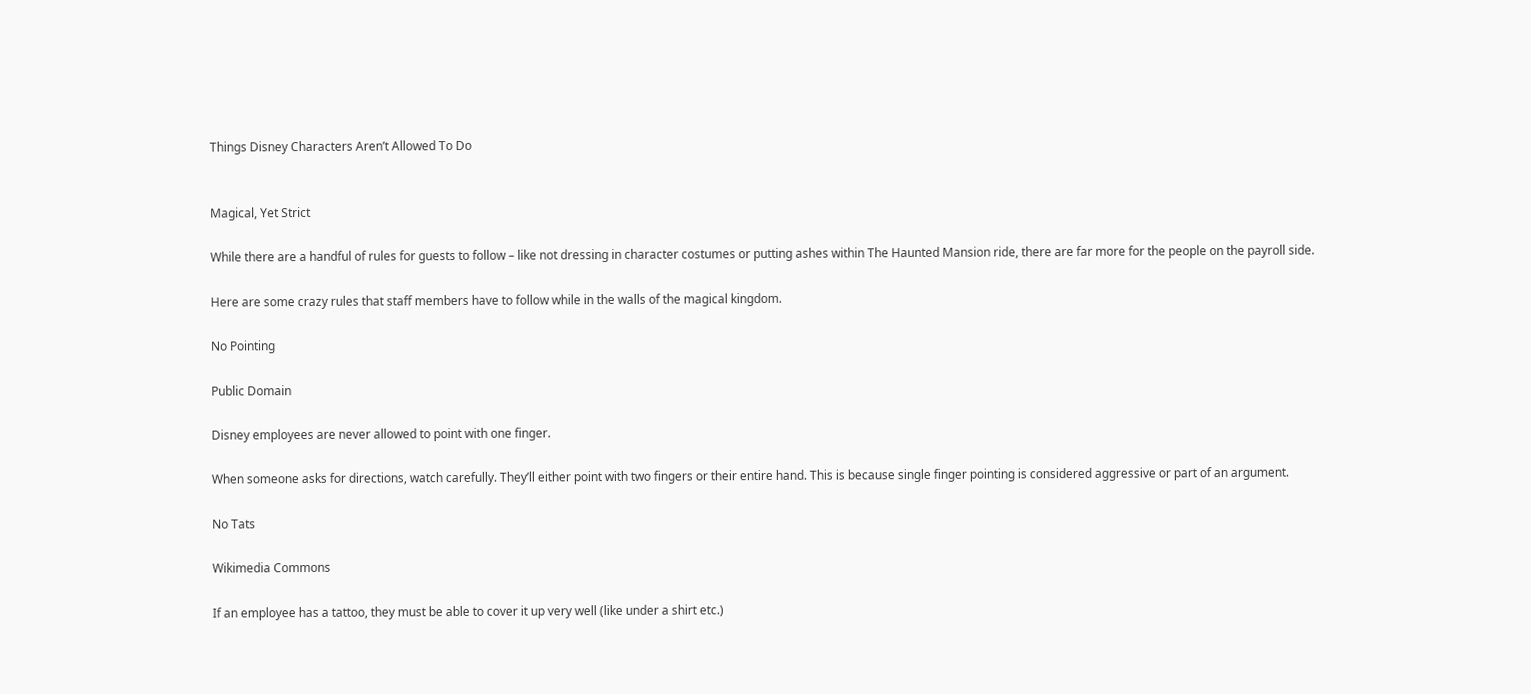Things Disney Characters Aren’t Allowed To Do


Magical, Yet Strict

While there are a handful of rules for guests to follow – like not dressing in character costumes or putting ashes within The Haunted Mansion ride, there are far more for the people on the payroll side.

Here are some crazy rules that staff members have to follow while in the walls of the magical kingdom.

No Pointing

Public Domain

Disney employees are never allowed to point with one finger.

When someone asks for directions, watch carefully. They’ll either point with two fingers or their entire hand. This is because single finger pointing is considered aggressive or part of an argument.

No Tats

Wikimedia Commons

If an employee has a tattoo, they must be able to cover it up very well (like under a shirt etc.)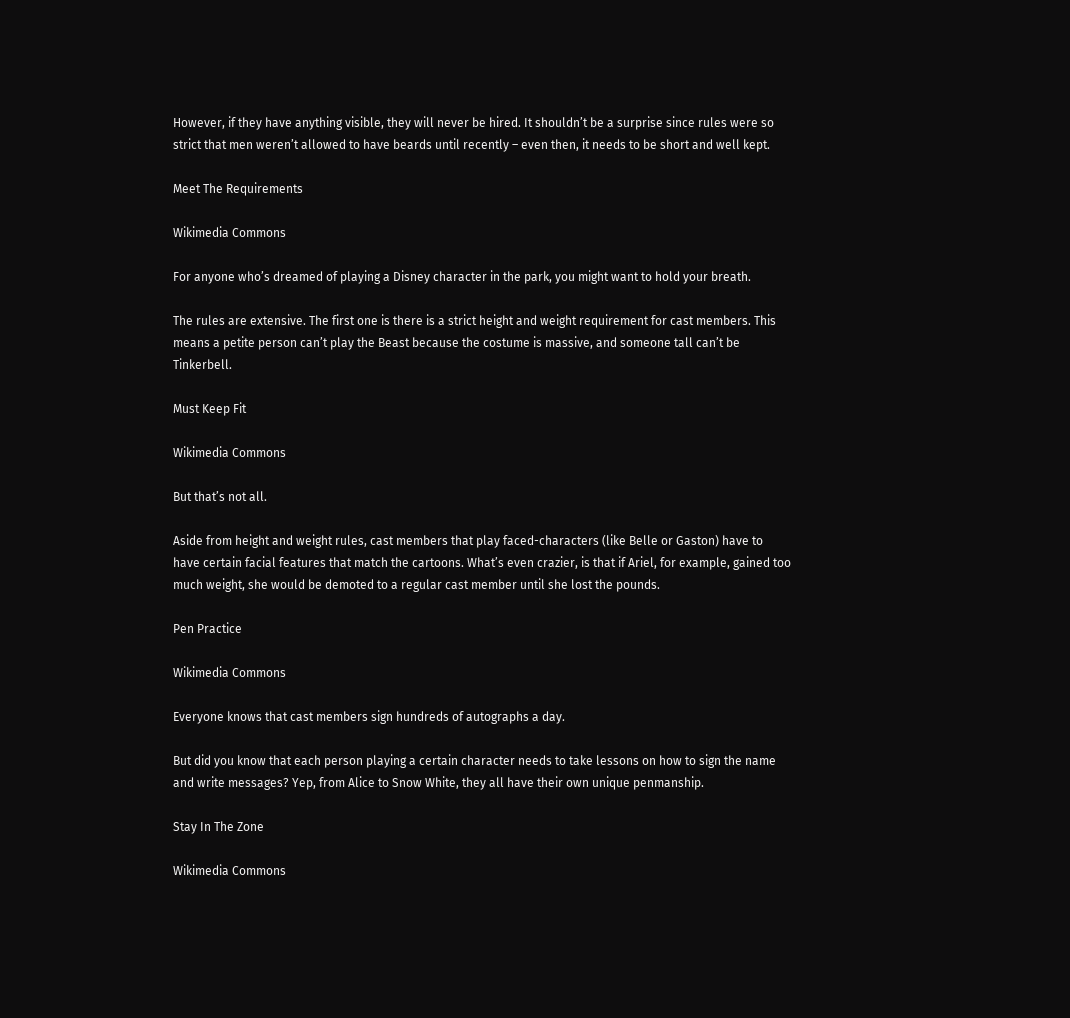However, if they have anything visible, they will never be hired. It shouldn’t be a surprise since rules were so strict that men weren’t allowed to have beards until recently – even then, it needs to be short and well kept.

Meet The Requirements

Wikimedia Commons

For anyone who’s dreamed of playing a Disney character in the park, you might want to hold your breath.

The rules are extensive. The first one is there is a strict height and weight requirement for cast members. This means a petite person can’t play the Beast because the costume is massive, and someone tall can’t be Tinkerbell.

Must Keep Fit

Wikimedia Commons

But that’s not all.

Aside from height and weight rules, cast members that play faced-characters (like Belle or Gaston) have to have certain facial features that match the cartoons. What’s even crazier, is that if Ariel, for example, gained too much weight, she would be demoted to a regular cast member until she lost the pounds.

Pen Practice

Wikimedia Commons

Everyone knows that cast members sign hundreds of autographs a day.

But did you know that each person playing a certain character needs to take lessons on how to sign the name and write messages? Yep, from Alice to Snow White, they all have their own unique penmanship.

Stay In The Zone

Wikimedia Commons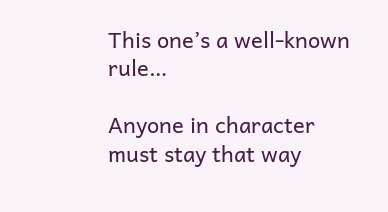This one’s a well-known rule…

Anyone in character must stay that way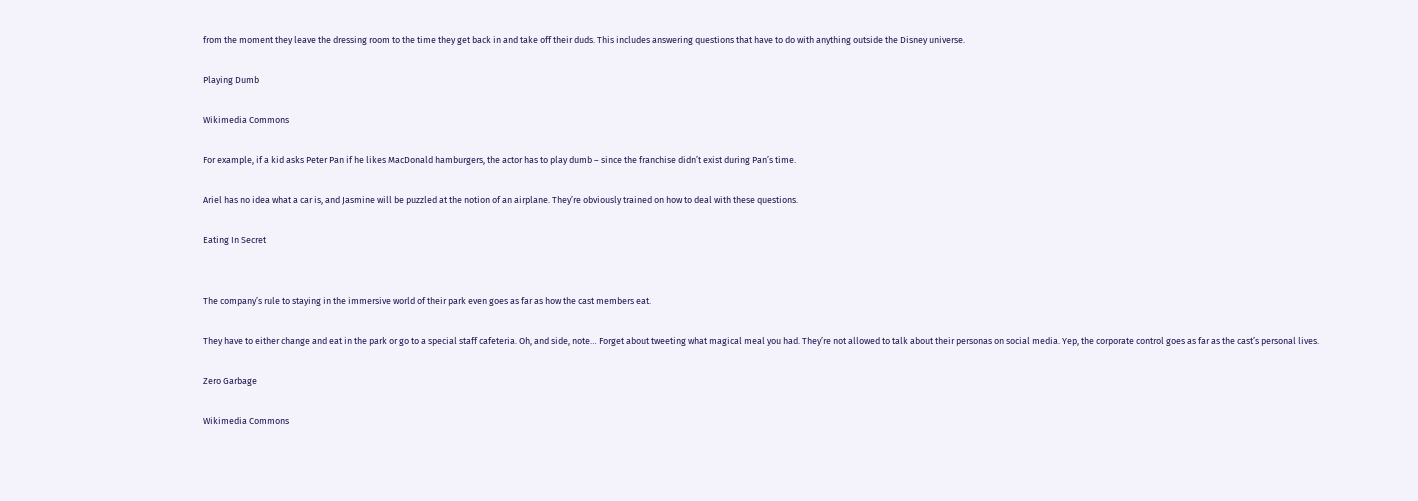from the moment they leave the dressing room to the time they get back in and take off their duds. This includes answering questions that have to do with anything outside the Disney universe.

Playing Dumb

Wikimedia Commons

For example, if a kid asks Peter Pan if he likes MacDonald hamburgers, the actor has to play dumb – since the franchise didn’t exist during Pan’s time.

Ariel has no idea what a car is, and Jasmine will be puzzled at the notion of an airplane. They’re obviously trained on how to deal with these questions.

Eating In Secret


The company’s rule to staying in the immersive world of their park even goes as far as how the cast members eat.

They have to either change and eat in the park or go to a special staff cafeteria. Oh, and side, note… Forget about tweeting what magical meal you had. They’re not allowed to talk about their personas on social media. Yep, the corporate control goes as far as the cast’s personal lives.

Zero Garbage

Wikimedia Commons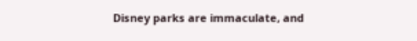Disney parks are immaculate, and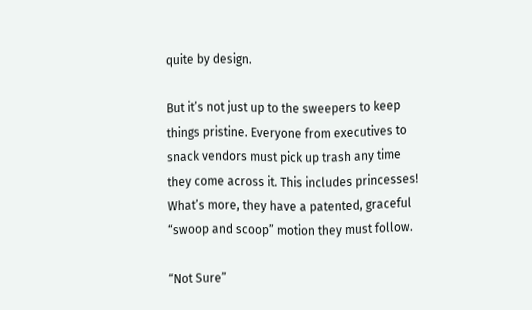quite by design.

But it’s not just up to the sweepers to keep things pristine. Everyone from executives to snack vendors must pick up trash any time they come across it. This includes princesses! What’s more, they have a patented, graceful “swoop and scoop” motion they must follow.

“Not Sure”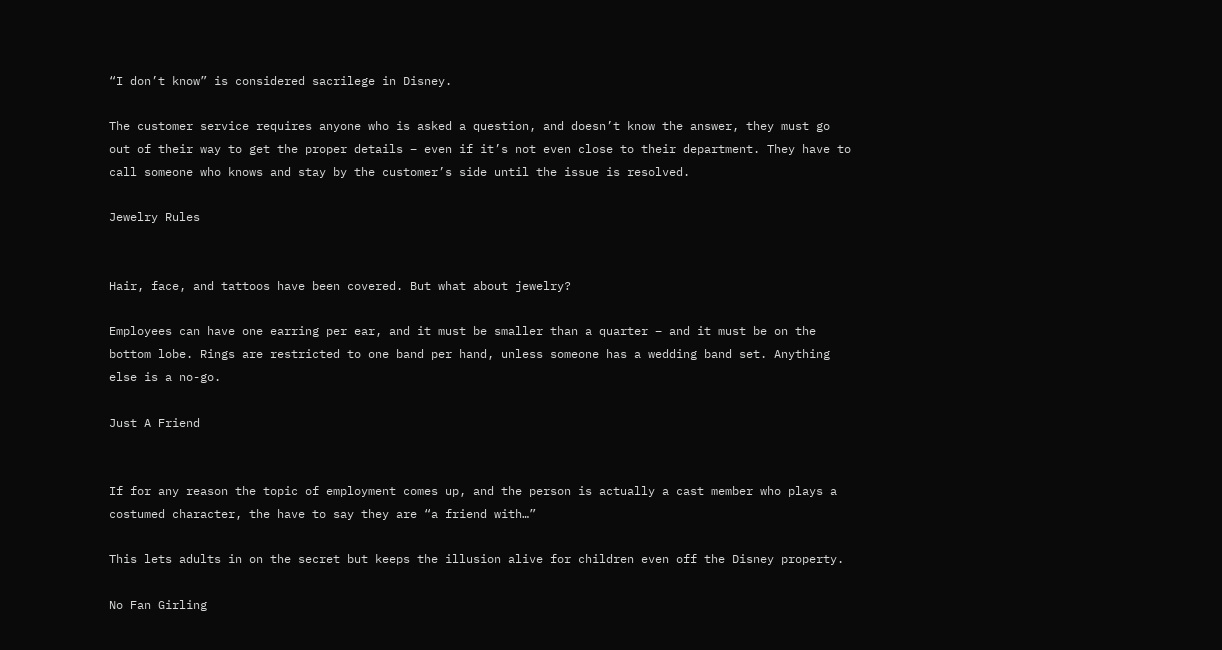“I don’t know” is considered sacrilege in Disney.

The customer service requires anyone who is asked a question, and doesn’t know the answer, they must go out of their way to get the proper details – even if it’s not even close to their department. They have to call someone who knows and stay by the customer’s side until the issue is resolved.

Jewelry Rules


Hair, face, and tattoos have been covered. But what about jewelry?

Employees can have one earring per ear, and it must be smaller than a quarter – and it must be on the bottom lobe. Rings are restricted to one band per hand, unless someone has a wedding band set. Anything else is a no-go.

Just A Friend


If for any reason the topic of employment comes up, and the person is actually a cast member who plays a costumed character, the have to say they are “a friend with…”

This lets adults in on the secret but keeps the illusion alive for children even off the Disney property.

No Fan Girling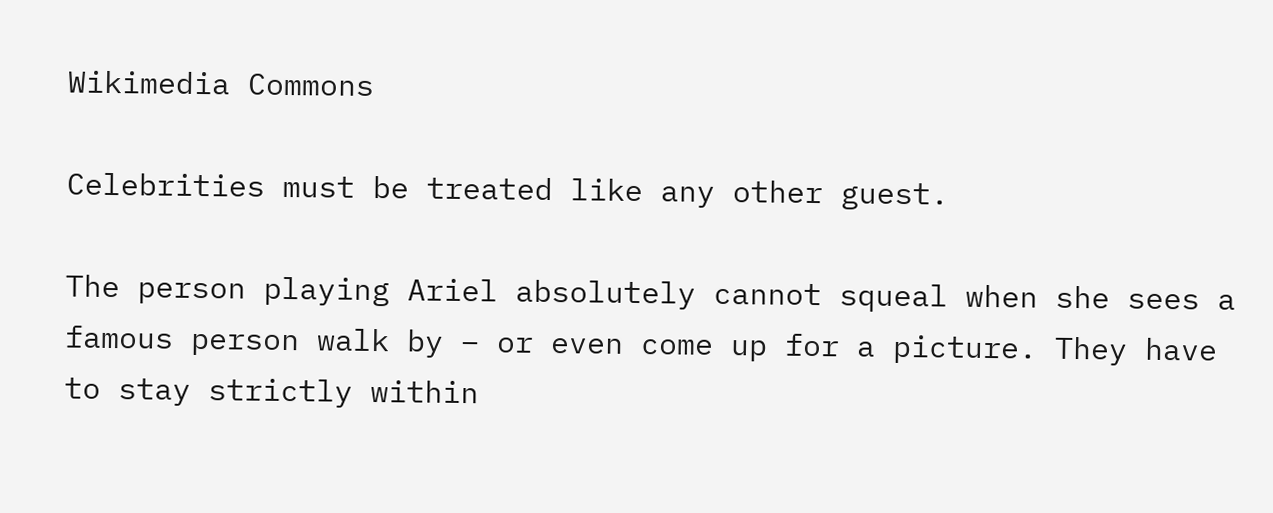Wikimedia Commons

Celebrities must be treated like any other guest.

The person playing Ariel absolutely cannot squeal when she sees a famous person walk by – or even come up for a picture. They have to stay strictly within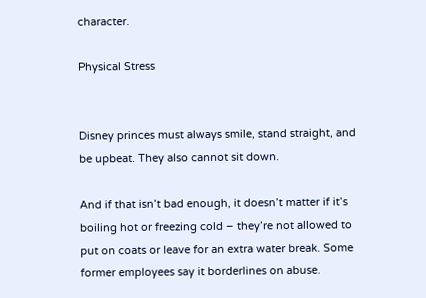character.

Physical Stress


Disney princes must always smile, stand straight, and be upbeat. They also cannot sit down.

And if that isn’t bad enough, it doesn’t matter if it’s boiling hot or freezing cold – they’re not allowed to put on coats or leave for an extra water break. Some former employees say it borderlines on abuse.